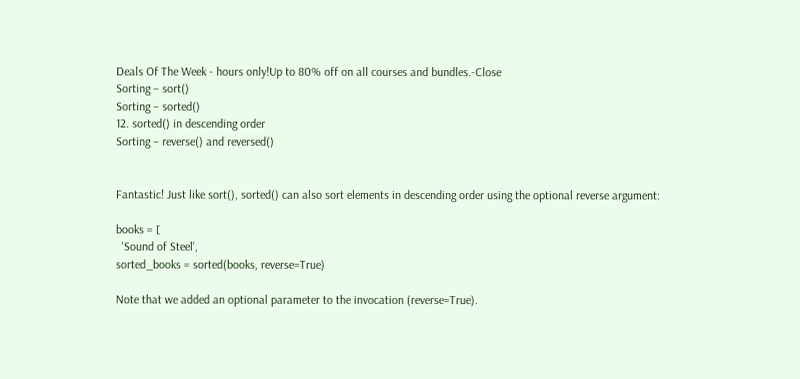Deals Of The Week - hours only!Up to 80% off on all courses and bundles.-Close
Sorting – sort()
Sorting – sorted()
12. sorted() in descending order
Sorting – reverse() and reversed()


Fantastic! Just like sort(), sorted() can also sort elements in descending order using the optional reverse argument:

books = [
  'Sound of Steel',
sorted_books = sorted(books, reverse=True)

Note that we added an optional parameter to the invocation (reverse=True).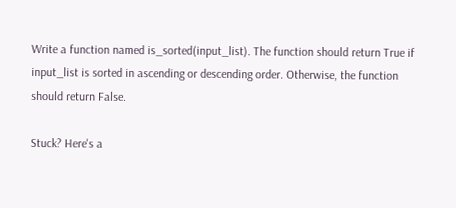Write a function named is_sorted(input_list). The function should return True if input_list is sorted in ascending or descending order. Otherwise, the function should return False.

Stuck? Here's a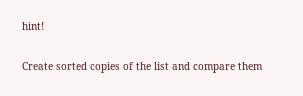hint!

Create sorted copies of the list and compare them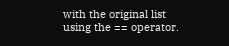with the original list using the == operator.